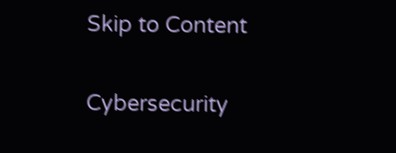Skip to Content

Cybersecurity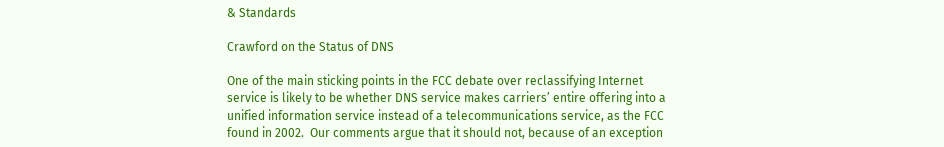& Standards

Crawford on the Status of DNS

One of the main sticking points in the FCC debate over reclassifying Internet service is likely to be whether DNS service makes carriers’ entire offering into a unified information service instead of a telecommunications service, as the FCC found in 2002.  Our comments argue that it should not, because of an exception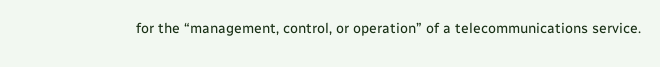for the “management, control, or operation” of a telecommunications service.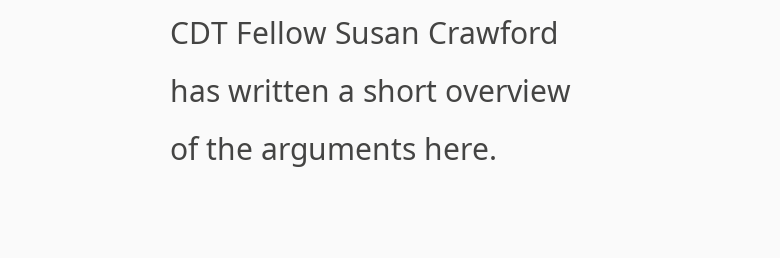CDT Fellow Susan Crawford has written a short overview of the arguments here.